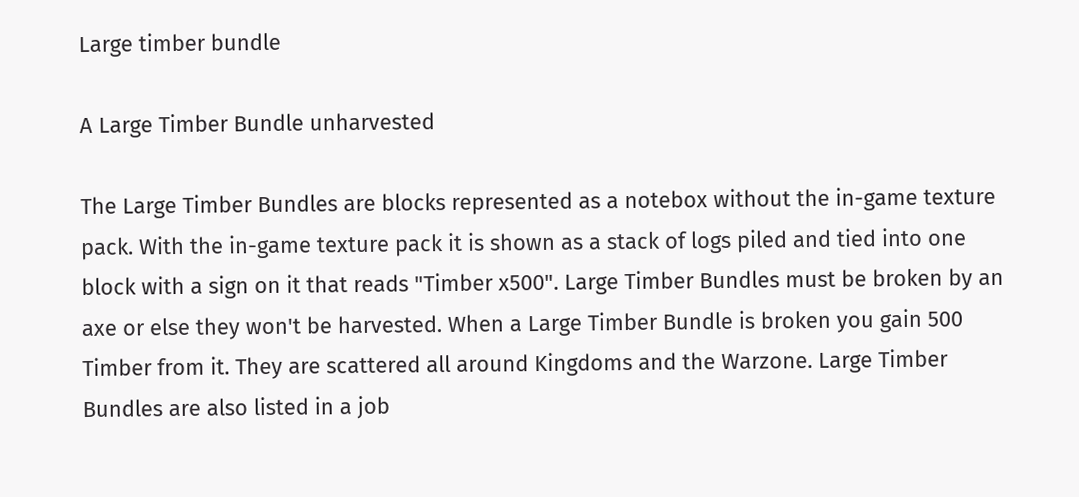Large timber bundle

A Large Timber Bundle unharvested

The Large Timber Bundles are blocks represented as a notebox without the in-game texture pack. With the in-game texture pack it is shown as a stack of logs piled and tied into one block with a sign on it that reads "Timber x500". Large Timber Bundles must be broken by an axe or else they won't be harvested. When a Large Timber Bundle is broken you gain 500 Timber from it. They are scattered all around Kingdoms and the Warzone. Large Timber Bundles are also listed in a job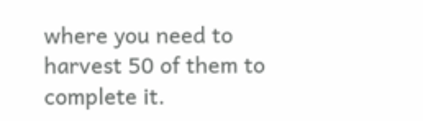where you need to harvest 50 of them to complete it.